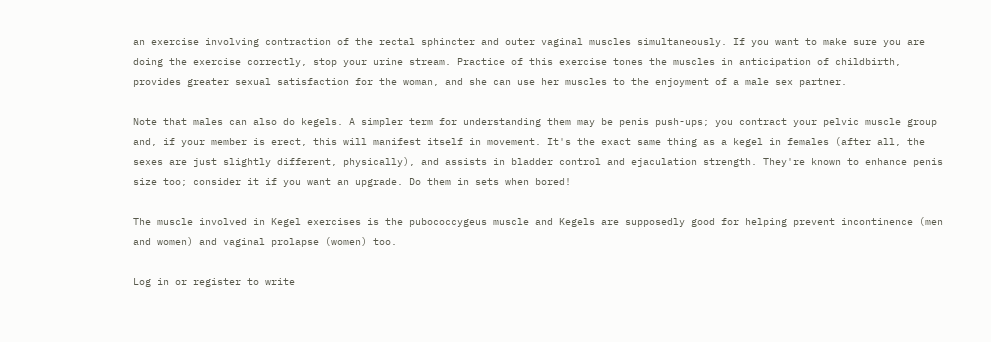an exercise involving contraction of the rectal sphincter and outer vaginal muscles simultaneously. If you want to make sure you are doing the exercise correctly, stop your urine stream. Practice of this exercise tones the muscles in anticipation of childbirth, provides greater sexual satisfaction for the woman, and she can use her muscles to the enjoyment of a male sex partner.

Note that males can also do kegels. A simpler term for understanding them may be penis push-ups; you contract your pelvic muscle group and, if your member is erect, this will manifest itself in movement. It's the exact same thing as a kegel in females (after all, the sexes are just slightly different, physically), and assists in bladder control and ejaculation strength. They're known to enhance penis size too; consider it if you want an upgrade. Do them in sets when bored!

The muscle involved in Kegel exercises is the pubococcygeus muscle and Kegels are supposedly good for helping prevent incontinence (men and women) and vaginal prolapse (women) too.

Log in or register to write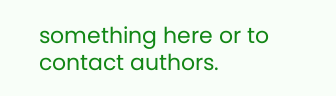something here or to contact authors.